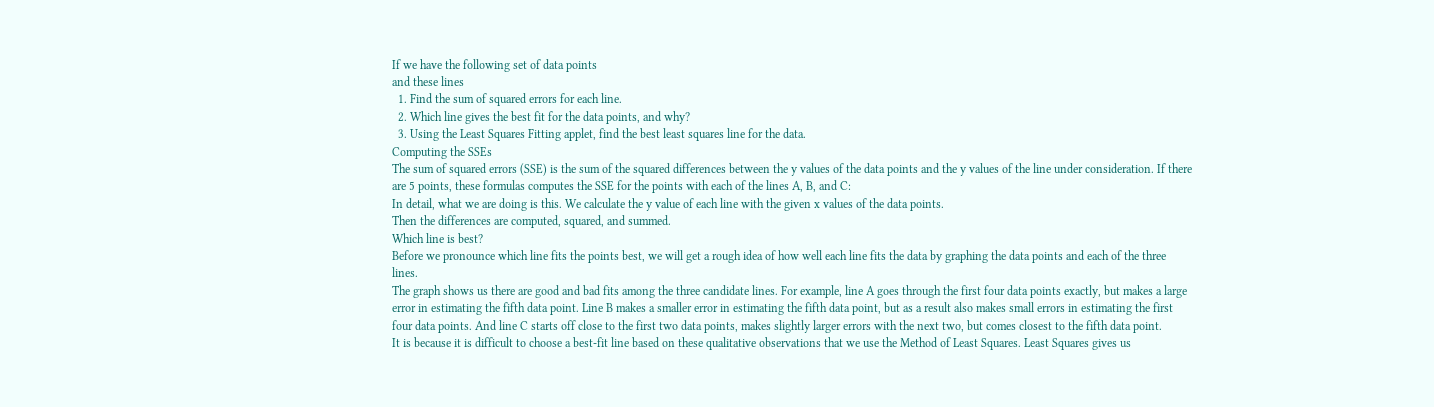If we have the following set of data points
and these lines
  1. Find the sum of squared errors for each line.
  2. Which line gives the best fit for the data points, and why?
  3. Using the Least Squares Fitting applet, find the best least squares line for the data.
Computing the SSEs
The sum of squared errors (SSE) is the sum of the squared differences between the y values of the data points and the y values of the line under consideration. If there are 5 points, these formulas computes the SSE for the points with each of the lines A, B, and C:
In detail, what we are doing is this. We calculate the y value of each line with the given x values of the data points.
Then the differences are computed, squared, and summed.
Which line is best?
Before we pronounce which line fits the points best, we will get a rough idea of how well each line fits the data by graphing the data points and each of the three lines.
The graph shows us there are good and bad fits among the three candidate lines. For example, line A goes through the first four data points exactly, but makes a large error in estimating the fifth data point. Line B makes a smaller error in estimating the fifth data point, but as a result also makes small errors in estimating the first four data points. And line C starts off close to the first two data points, makes slightly larger errors with the next two, but comes closest to the fifth data point.
It is because it is difficult to choose a best-fit line based on these qualitative observations that we use the Method of Least Squares. Least Squares gives us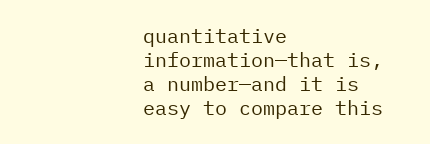quantitative information—that is, a number—and it is easy to compare this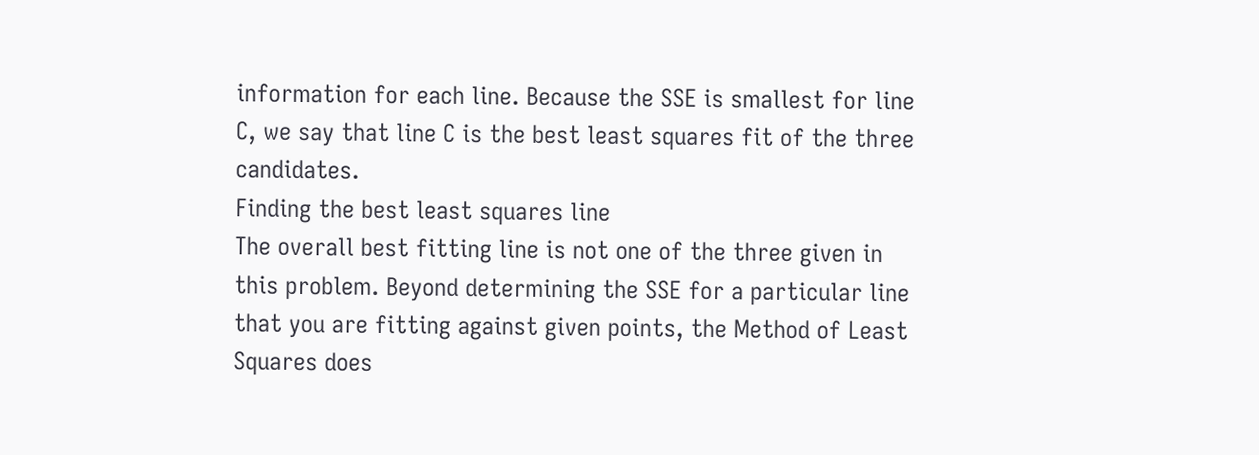information for each line. Because the SSE is smallest for line C, we say that line C is the best least squares fit of the three candidates.
Finding the best least squares line
The overall best fitting line is not one of the three given in this problem. Beyond determining the SSE for a particular line that you are fitting against given points, the Method of Least Squares does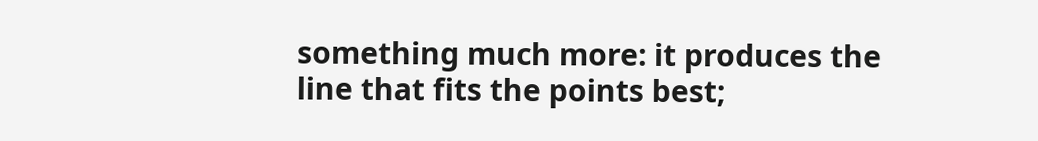something much more: it produces the line that fits the points best;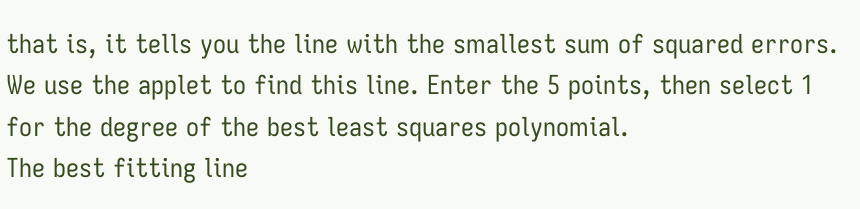that is, it tells you the line with the smallest sum of squared errors.
We use the applet to find this line. Enter the 5 points, then select 1 for the degree of the best least squares polynomial.
The best fitting line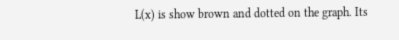L(x) is show brown and dotted on the graph. Its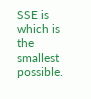SSE is
which is the smallest possible.